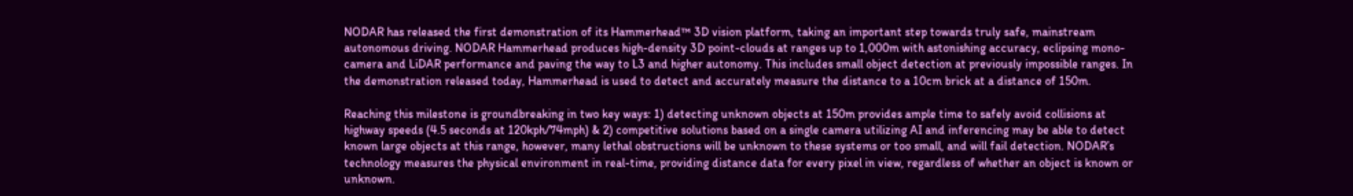NODAR has released the first demonstration of its Hammerhead™ 3D vision platform, taking an important step towards truly safe, mainstream autonomous driving. NODAR Hammerhead produces high-density 3D point-clouds at ranges up to 1,000m with astonishing accuracy, eclipsing mono-camera and LiDAR performance and paving the way to L3 and higher autonomy. This includes small object detection at previously impossible ranges. In the demonstration released today, Hammerhead is used to detect and accurately measure the distance to a 10cm brick at a distance of 150m.

Reaching this milestone is groundbreaking in two key ways: 1) detecting unknown objects at 150m provides ample time to safely avoid collisions at highway speeds (4.5 seconds at 120kph/74mph) & 2) competitive solutions based on a single camera utilizing AI and inferencing may be able to detect known large objects at this range, however, many lethal obstructions will be unknown to these systems or too small, and will fail detection. NODAR’s technology measures the physical environment in real-time, providing distance data for every pixel in view, regardless of whether an object is known or unknown.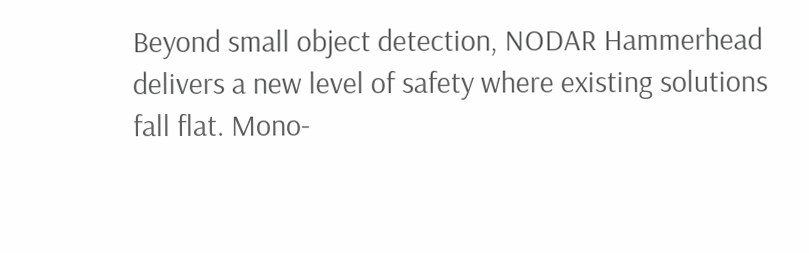Beyond small object detection, NODAR Hammerhead delivers a new level of safety where existing solutions fall flat. Mono-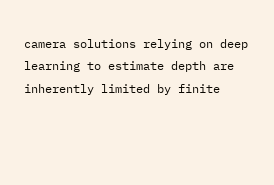camera solutions relying on deep learning to estimate depth are inherently limited by finite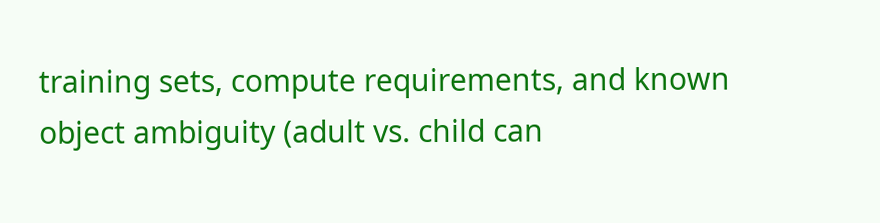training sets, compute requirements, and known object ambiguity (adult vs. child can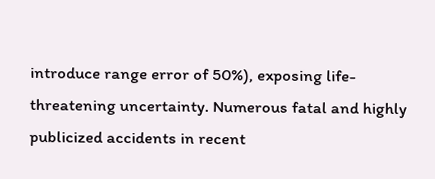introduce range error of 50%), exposing life-threatening uncertainty. Numerous fatal and highly publicized accidents in recent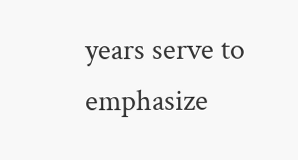years serve to emphasize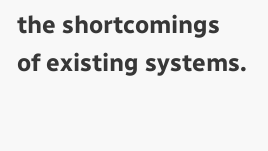the shortcomings of existing systems.